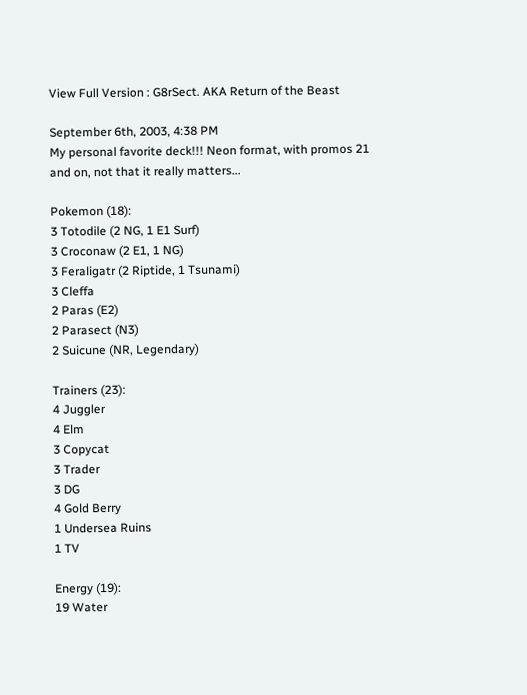View Full Version : G8rSect. AKA Return of the Beast

September 6th, 2003, 4:38 PM
My personal favorite deck!!! Neon format, with promos 21 and on, not that it really matters...

Pokemon (18):
3 Totodile (2 NG, 1 E1 Surf)
3 Croconaw (2 E1, 1 NG)
3 Feraligatr (2 Riptide, 1 Tsunami)
3 Cleffa
2 Paras (E2)
2 Parasect (N3)
2 Suicune (NR, Legendary)

Trainers (23):
4 Juggler
4 Elm
3 Copycat
3 Trader
3 DG
4 Gold Berry
1 Undersea Ruins
1 TV

Energy (19):
19 Water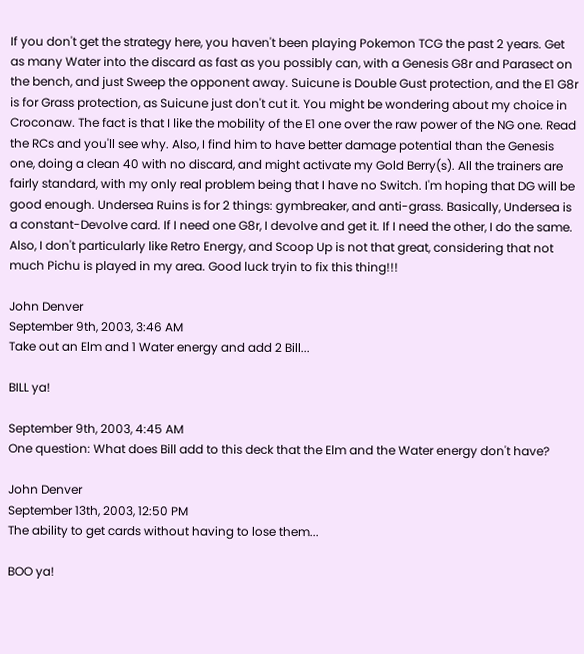If you don't get the strategy here, you haven't been playing Pokemon TCG the past 2 years. Get as many Water into the discard as fast as you possibly can, with a Genesis G8r and Parasect on the bench, and just Sweep the opponent away. Suicune is Double Gust protection, and the E1 G8r is for Grass protection, as Suicune just don't cut it. You might be wondering about my choice in Croconaw. The fact is that I like the mobility of the E1 one over the raw power of the NG one. Read the RCs and you'll see why. Also, I find him to have better damage potential than the Genesis one, doing a clean 40 with no discard, and might activate my Gold Berry(s). All the trainers are fairly standard, with my only real problem being that I have no Switch. I'm hoping that DG will be good enough. Undersea Ruins is for 2 things: gymbreaker, and anti-grass. Basically, Undersea is a constant-Devolve card. If I need one G8r, I devolve and get it. If I need the other, I do the same. Also, I don't particularly like Retro Energy, and Scoop Up is not that great, considering that not much Pichu is played in my area. Good luck tryin to fix this thing!!!

John Denver
September 9th, 2003, 3:46 AM
Take out an Elm and 1 Water energy and add 2 Bill...

BILL ya!

September 9th, 2003, 4:45 AM
One question: What does Bill add to this deck that the Elm and the Water energy don't have?

John Denver
September 13th, 2003, 12:50 PM
The ability to get cards without having to lose them...

BOO ya!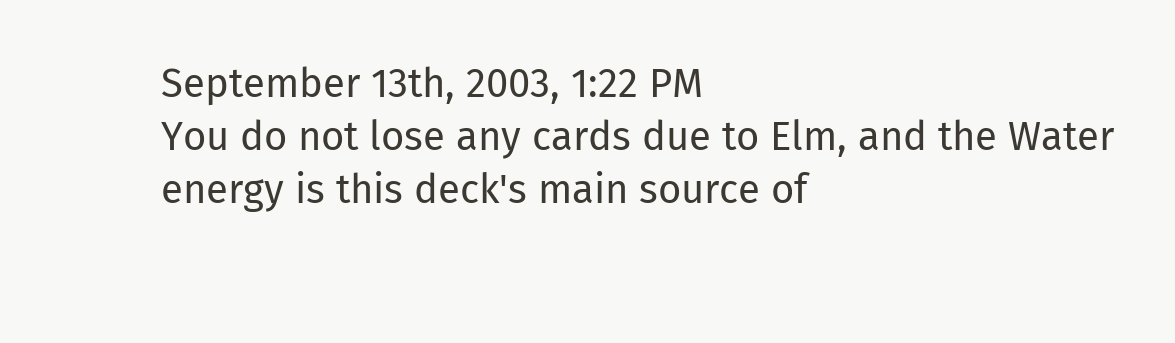September 13th, 2003, 1:22 PM
You do not lose any cards due to Elm, and the Water energy is this deck's main source of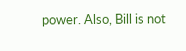power. Also, Bill is not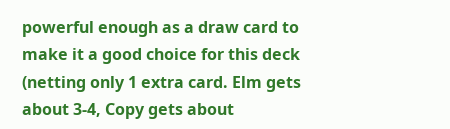powerful enough as a draw card to make it a good choice for this deck (netting only 1 extra card. Elm gets about 3-4, Copy gets about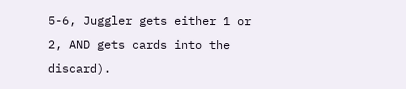5-6, Juggler gets either 1 or 2, AND gets cards into the discard).